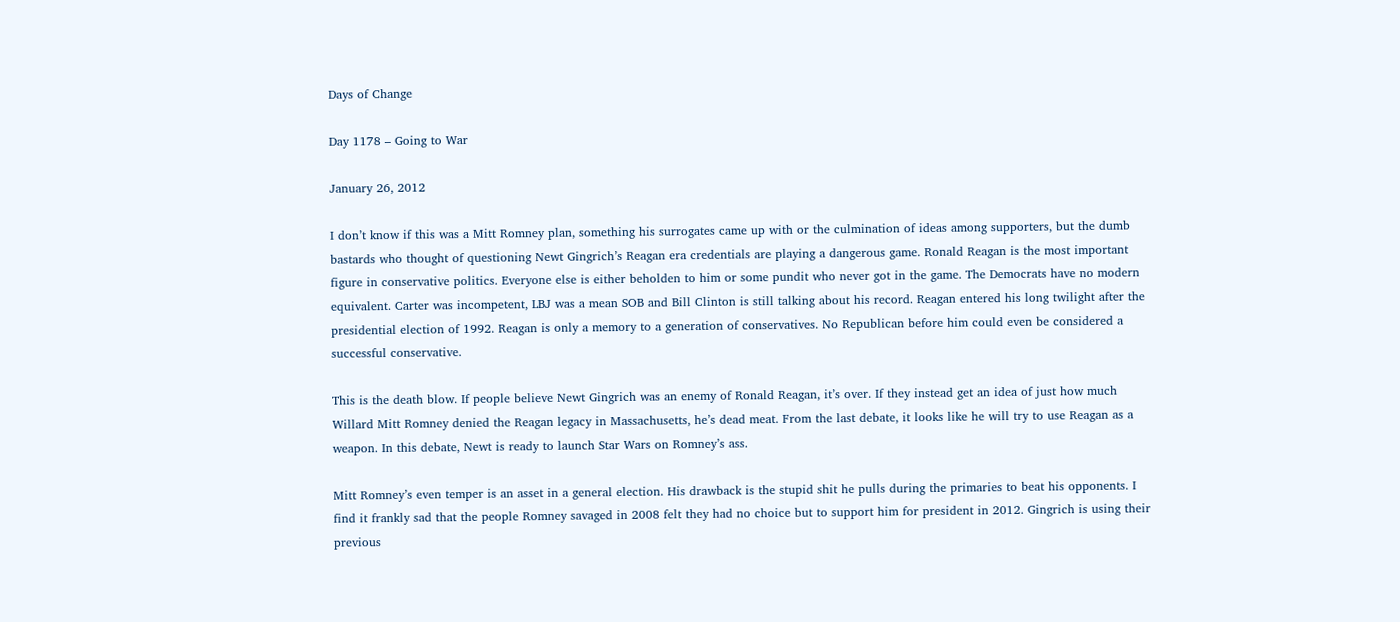Days of Change

Day 1178 – Going to War

January 26, 2012

I don’t know if this was a Mitt Romney plan, something his surrogates came up with or the culmination of ideas among supporters, but the dumb bastards who thought of questioning Newt Gingrich’s Reagan era credentials are playing a dangerous game. Ronald Reagan is the most important figure in conservative politics. Everyone else is either beholden to him or some pundit who never got in the game. The Democrats have no modern equivalent. Carter was incompetent, LBJ was a mean SOB and Bill Clinton is still talking about his record. Reagan entered his long twilight after the presidential election of 1992. Reagan is only a memory to a generation of conservatives. No Republican before him could even be considered a successful conservative.

This is the death blow. If people believe Newt Gingrich was an enemy of Ronald Reagan, it’s over. If they instead get an idea of just how much Willard Mitt Romney denied the Reagan legacy in Massachusetts, he’s dead meat. From the last debate, it looks like he will try to use Reagan as a weapon. In this debate, Newt is ready to launch Star Wars on Romney’s ass.

Mitt Romney’s even temper is an asset in a general election. His drawback is the stupid shit he pulls during the primaries to beat his opponents. I find it frankly sad that the people Romney savaged in 2008 felt they had no choice but to support him for president in 2012. Gingrich is using their previous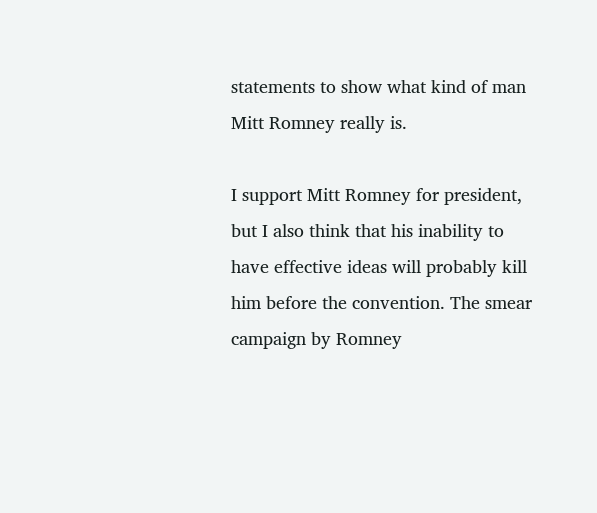statements to show what kind of man Mitt Romney really is.

I support Mitt Romney for president, but I also think that his inability to have effective ideas will probably kill him before the convention. The smear campaign by Romney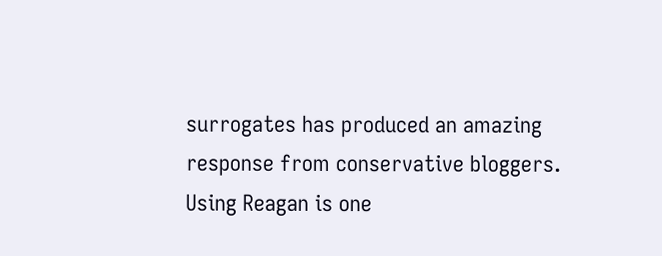surrogates has produced an amazing response from conservative bloggers. Using Reagan is one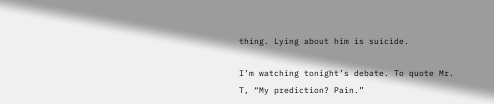thing. Lying about him is suicide.

I’m watching tonight’s debate. To quote Mr. T, “My prediction? Pain.”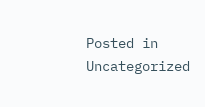Posted in Uncategorized